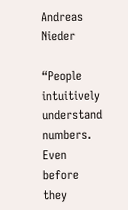Andreas Nieder

“People intuitively understand numbers. Even before they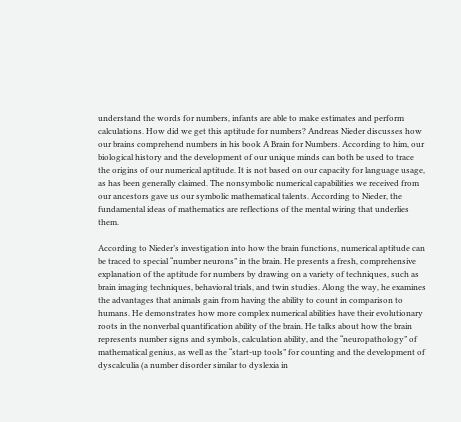understand the words for numbers, infants are able to make estimates and perform calculations. How did we get this aptitude for numbers? Andreas Nieder discusses how our brains comprehend numbers in his book A Brain for Numbers. According to him, our biological history and the development of our unique minds can both be used to trace the origins of our numerical aptitude. It is not based on our capacity for language usage, as has been generally claimed. The nonsymbolic numerical capabilities we received from our ancestors gave us our symbolic mathematical talents. According to Nieder, the fundamental ideas of mathematics are reflections of the mental wiring that underlies them.

According to Nieder’s investigation into how the brain functions, numerical aptitude can be traced to special “number neurons” in the brain. He presents a fresh, comprehensive explanation of the aptitude for numbers by drawing on a variety of techniques, such as brain imaging techniques, behavioral trials, and twin studies. Along the way, he examines the advantages that animals gain from having the ability to count in comparison to humans. He demonstrates how more complex numerical abilities have their evolutionary roots in the nonverbal quantification ability of the brain. He talks about how the brain represents number signs and symbols, calculation ability, and the “neuropathology” of mathematical genius, as well as the “start-up tools” for counting and the development of dyscalculia (a number disorder similar to dyslexia in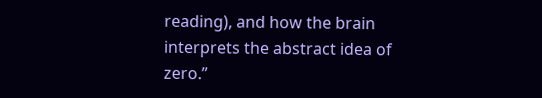reading), and how the brain interprets the abstract idea of zero.”